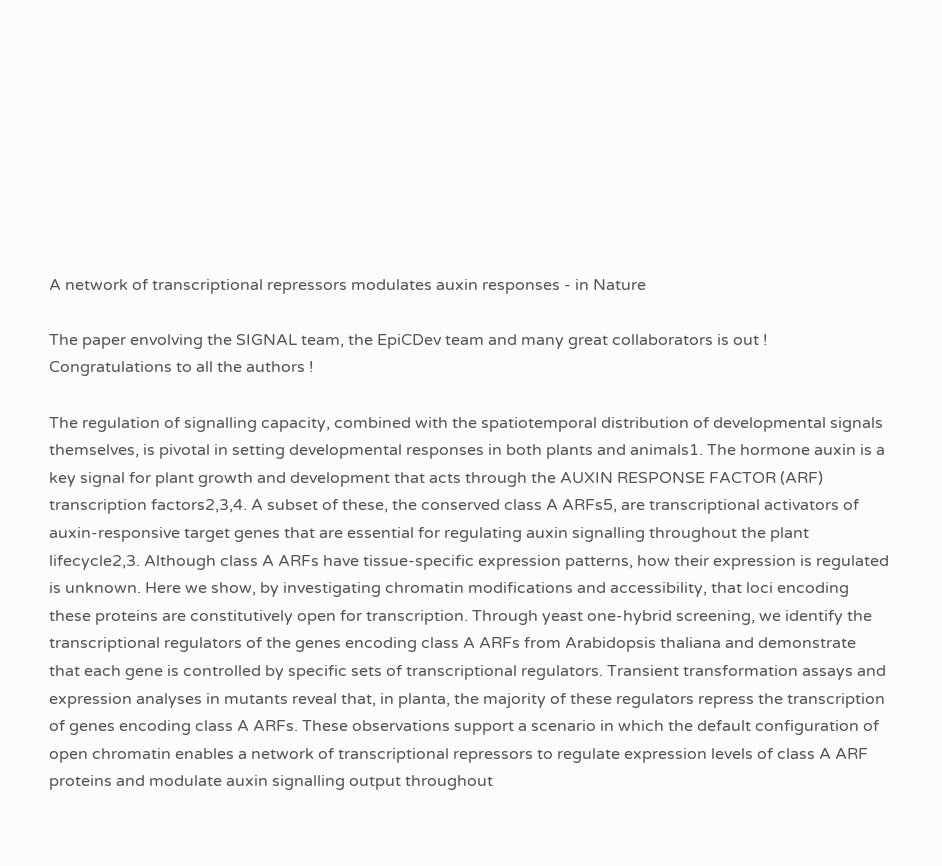A network of transcriptional repressors modulates auxin responses - in Nature

The paper envolving the SIGNAL team, the EpiCDev team and many great collaborators is out ! Congratulations to all the authors !

The regulation of signalling capacity, combined with the spatiotemporal distribution of developmental signals themselves, is pivotal in setting developmental responses in both plants and animals1. The hormone auxin is a key signal for plant growth and development that acts through the AUXIN RESPONSE FACTOR (ARF) transcription factors2,3,4. A subset of these, the conserved class A ARFs5, are transcriptional activators of auxin-responsive target genes that are essential for regulating auxin signalling throughout the plant lifecycle2,3. Although class A ARFs have tissue-specific expression patterns, how their expression is regulated is unknown. Here we show, by investigating chromatin modifications and accessibility, that loci encoding these proteins are constitutively open for transcription. Through yeast one-hybrid screening, we identify the transcriptional regulators of the genes encoding class A ARFs from Arabidopsis thaliana and demonstrate that each gene is controlled by specific sets of transcriptional regulators. Transient transformation assays and expression analyses in mutants reveal that, in planta, the majority of these regulators repress the transcription of genes encoding class A ARFs. These observations support a scenario in which the default configuration of open chromatin enables a network of transcriptional repressors to regulate expression levels of class A ARF proteins and modulate auxin signalling output throughout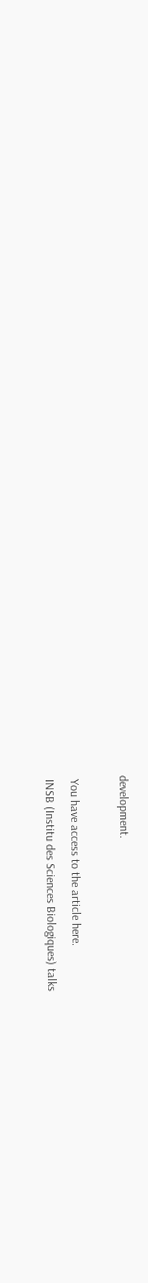development.

 You have access to the article here.
 INSB (Institu des Sciences Biologiques) talks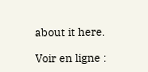about it here.

Voir en ligne :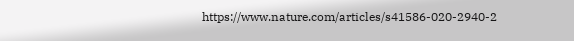https://www.nature.com/articles/s41586-020-2940-2